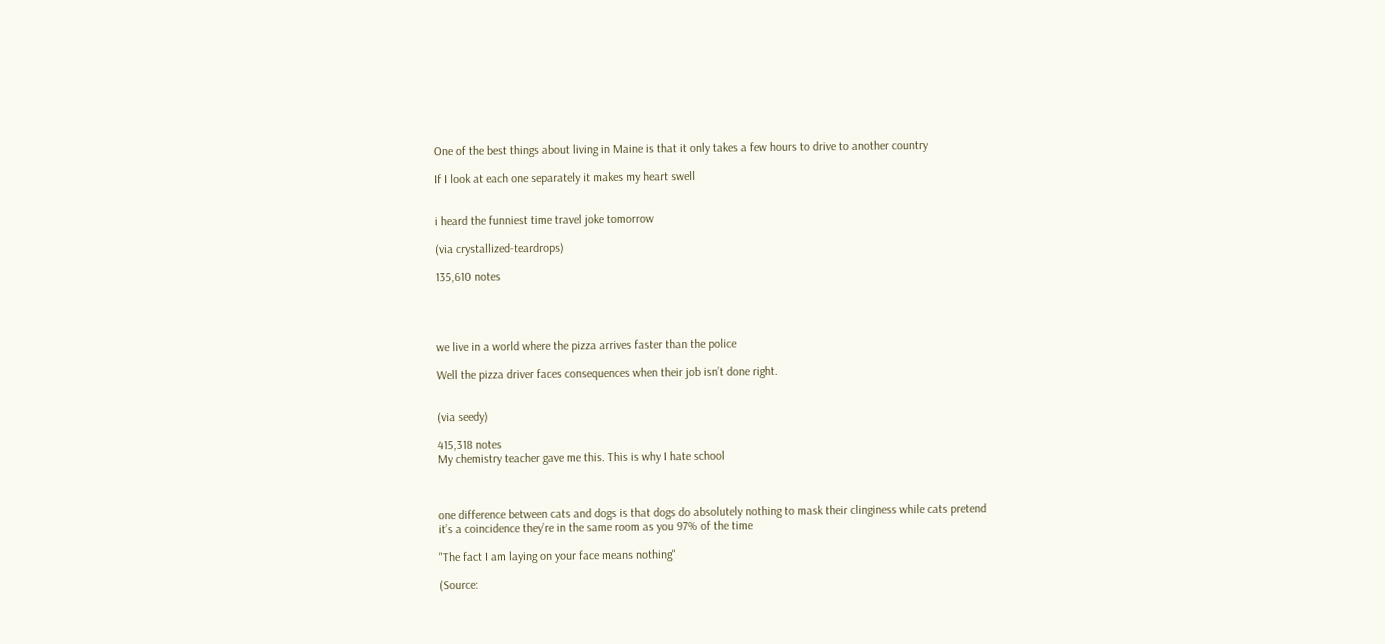One of the best things about living in Maine is that it only takes a few hours to drive to another country

If I look at each one separately it makes my heart swell


i heard the funniest time travel joke tomorrow

(via crystallized-teardrops)

135,610 notes




we live in a world where the pizza arrives faster than the police

Well the pizza driver faces consequences when their job isn’t done right.


(via seedy)

415,318 notes
My chemistry teacher gave me this. This is why I hate school



one difference between cats and dogs is that dogs do absolutely nothing to mask their clinginess while cats pretend it’s a coincidence they’re in the same room as you 97% of the time

"The fact I am laying on your face means nothing"

(Source: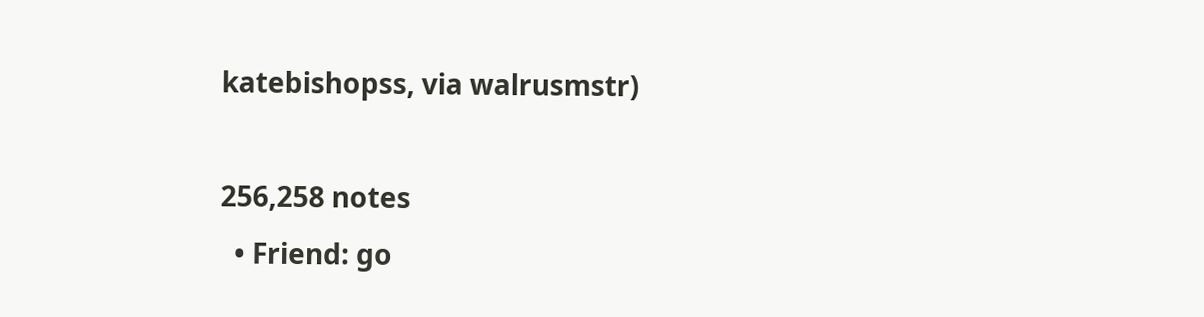katebishopss, via walrusmstr)

256,258 notes
  • Friend: go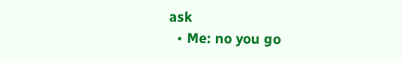ask
  • Me: no you go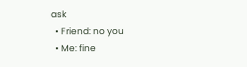ask
  • Friend: no you
  • Me: fine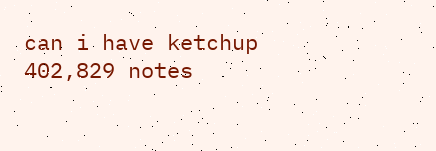can i have ketchup
402,829 notes